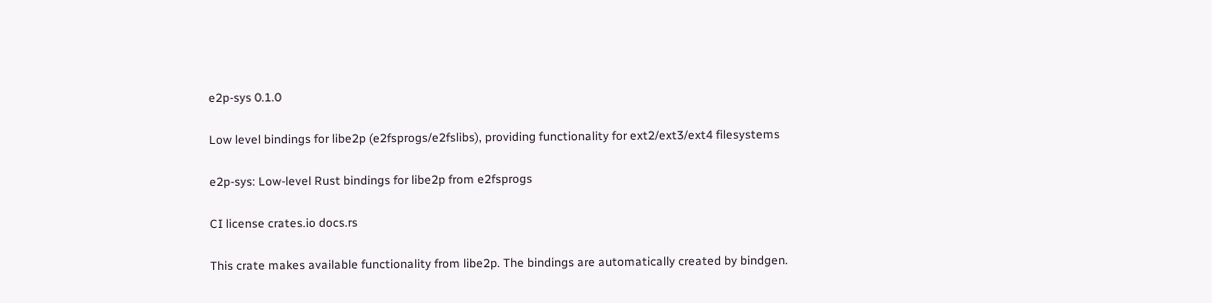e2p-sys 0.1.0

Low level bindings for libe2p (e2fsprogs/e2fslibs), providing functionality for ext2/ext3/ext4 filesystems

e2p-sys: Low-level Rust bindings for libe2p from e2fsprogs

CI license crates.io docs.rs

This crate makes available functionality from libe2p. The bindings are automatically created by bindgen.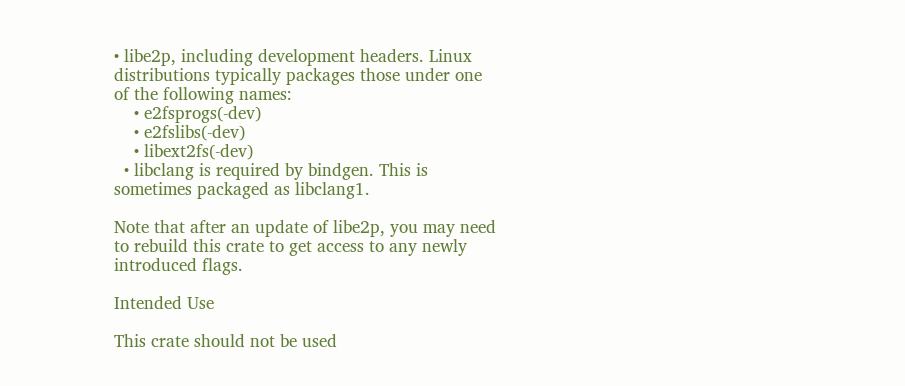• libe2p, including development headers. Linux distributions typically packages those under one of the following names:
    • e2fsprogs(-dev)
    • e2fslibs(-dev)
    • libext2fs(-dev)
  • libclang is required by bindgen. This is sometimes packaged as libclang1.

Note that after an update of libe2p, you may need to rebuild this crate to get access to any newly introduced flags.

Intended Use

This crate should not be used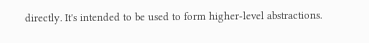directly. It's intended to be used to form higher-level abstractions.